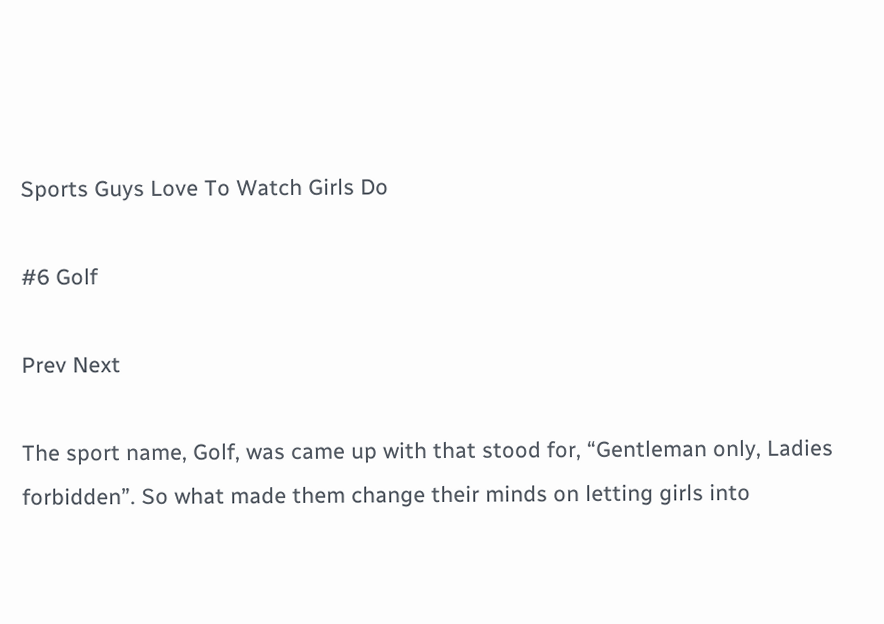Sports Guys Love To Watch Girls Do

#6 Golf

Prev Next

The sport name, Golf, was came up with that stood for, “Gentleman only, Ladies forbidden”. So what made them change their minds on letting girls into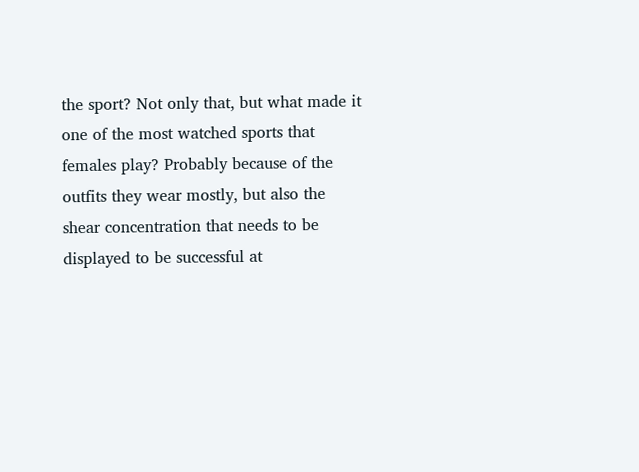the sport? Not only that, but what made it one of the most watched sports that females play? Probably because of the outfits they wear mostly, but also the shear concentration that needs to be displayed to be successful at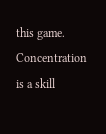this game. Concentration is a skill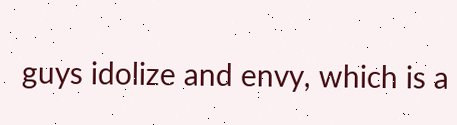guys idolize and envy, which is a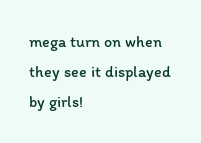mega turn on when they see it displayed by girls!